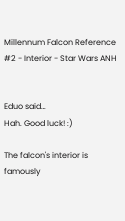Millennum Falcon Reference #2 - Interior - Star Wars ANH


Eduo said…
Hah. Good luck! :)

The falcon's interior is famously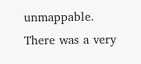unmappable. There was a very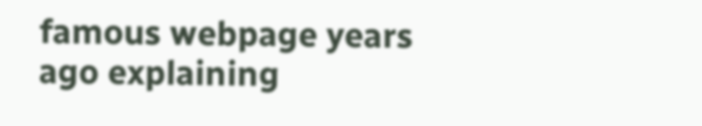famous webpage years ago explaining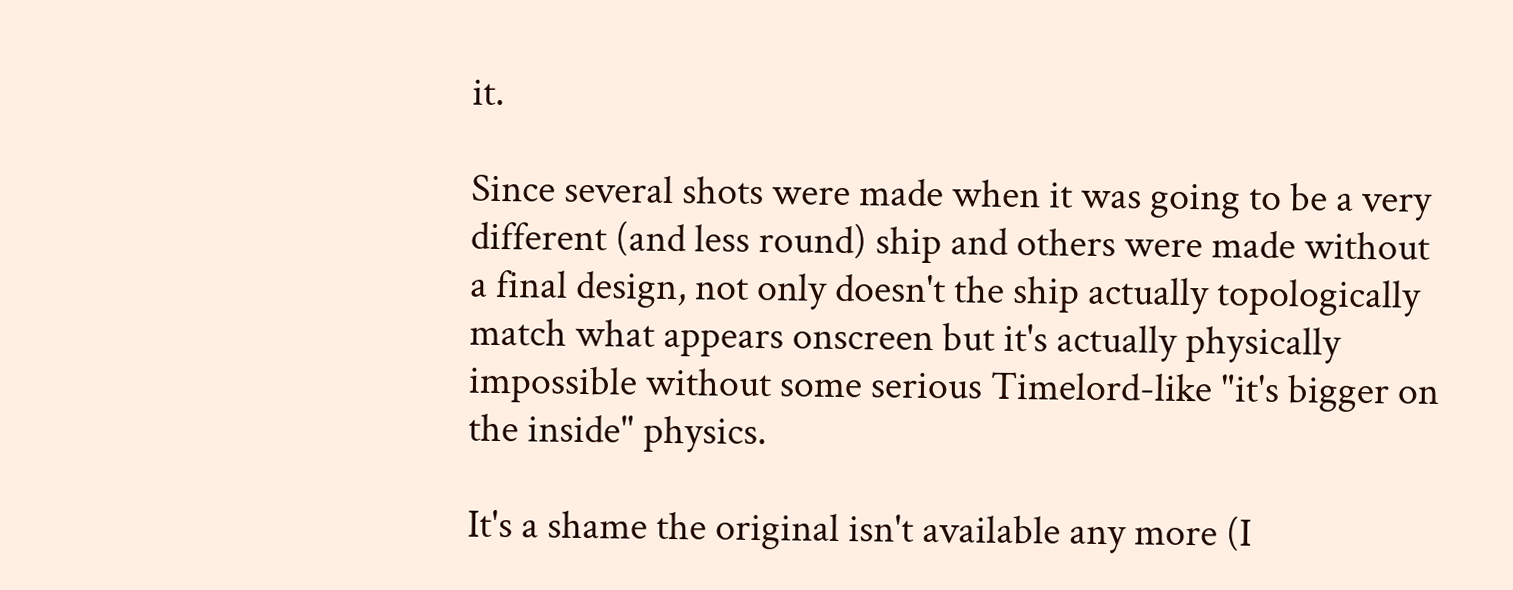it.

Since several shots were made when it was going to be a very different (and less round) ship and others were made without a final design, not only doesn't the ship actually topologically match what appears onscreen but it's actually physically impossible without some serious Timelord-like "it's bigger on the inside" physics.

It's a shame the original isn't available any more (I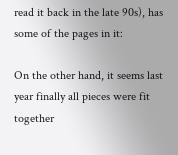read it back in the late 90s), has some of the pages in it:

On the other hand, it seems last year finally all pieces were fit together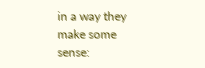in a way they make some sense: